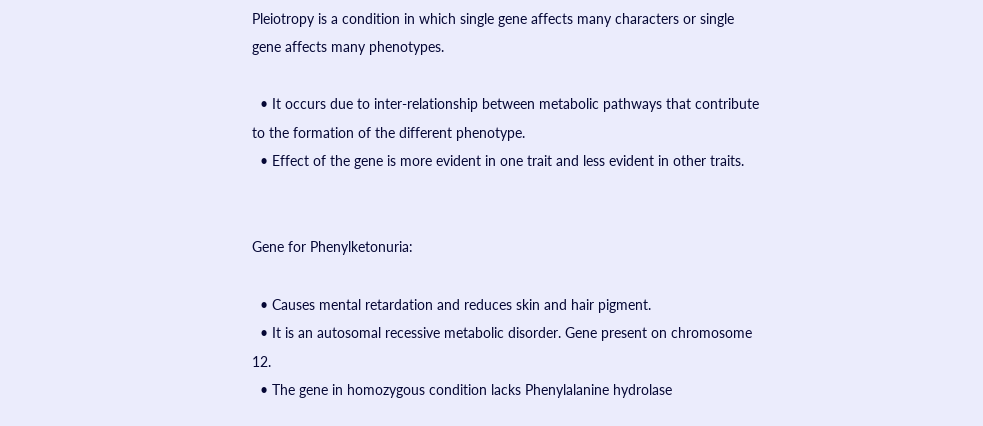Pleiotropy is a condition in which single gene affects many characters or single gene affects many phenotypes.

  • It occurs due to inter-relationship between metabolic pathways that contribute to the formation of the different phenotype.
  • Effect of the gene is more evident in one trait and less evident in other traits.


Gene for Phenylketonuria:

  • Causes mental retardation and reduces skin and hair pigment.
  • It is an autosomal recessive metabolic disorder. Gene present on chromosome 12.
  • The gene in homozygous condition lacks Phenylalanine hydrolase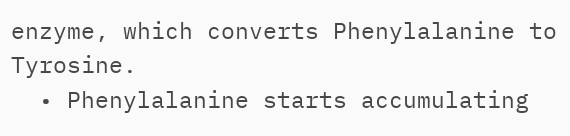enzyme, which converts Phenylalanine to Tyrosine.
  • Phenylalanine starts accumulating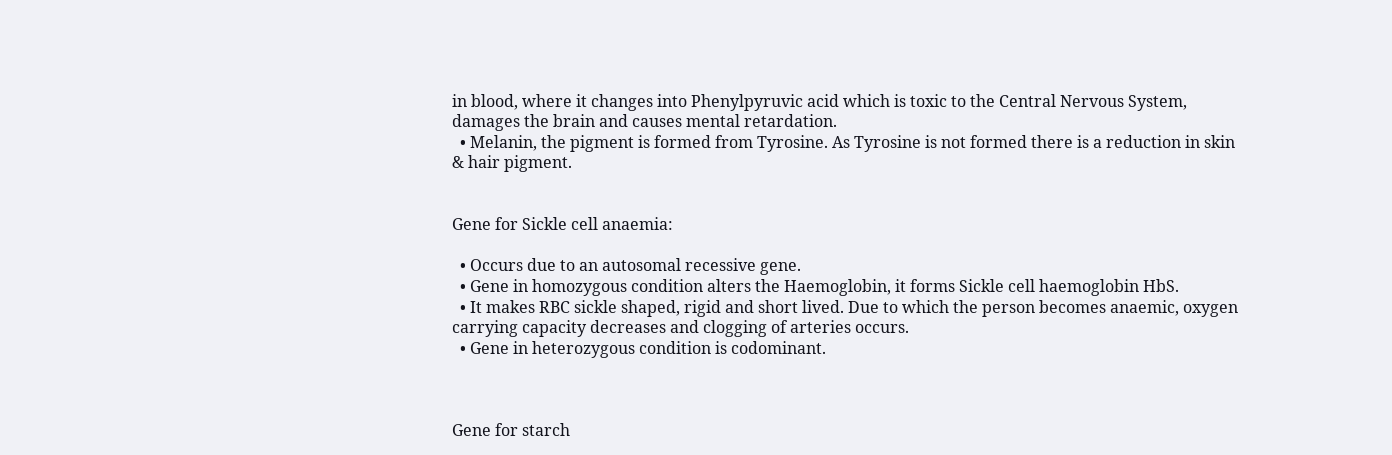in blood, where it changes into Phenylpyruvic acid which is toxic to the Central Nervous System, damages the brain and causes mental retardation.
  • Melanin, the pigment is formed from Tyrosine. As Tyrosine is not formed there is a reduction in skin & hair pigment.


Gene for Sickle cell anaemia:

  • Occurs due to an autosomal recessive gene.
  • Gene in homozygous condition alters the Haemoglobin, it forms Sickle cell haemoglobin HbS.
  • It makes RBC sickle shaped, rigid and short lived. Due to which the person becomes anaemic, oxygen carrying capacity decreases and clogging of arteries occurs.
  • Gene in heterozygous condition is codominant.



Gene for starch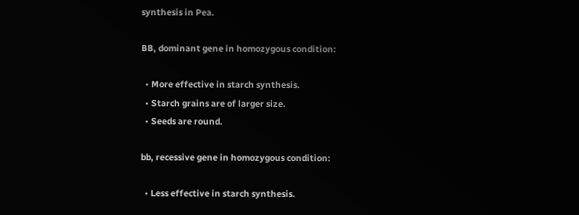synthesis in Pea.

BB, dominant gene in homozygous condition:

  • More effective in starch synthesis.
  • Starch grains are of larger size.
  • Seeds are round.

bb, recessive gene in homozygous condition:

  • Less effective in starch synthesis.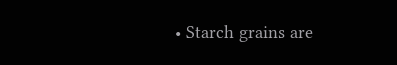• Starch grains are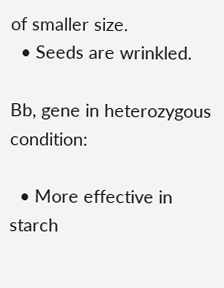of smaller size.
  • Seeds are wrinkled.

Bb, gene in heterozygous condition:

  • More effective in starch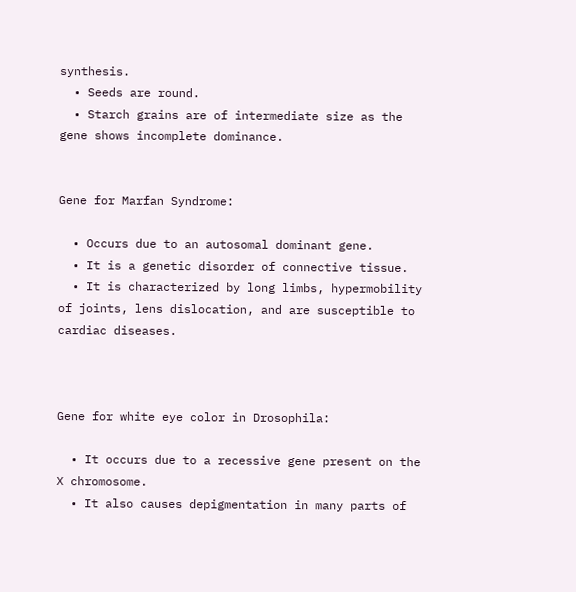synthesis.
  • Seeds are round.
  • Starch grains are of intermediate size as the gene shows incomplete dominance.


Gene for Marfan Syndrome:

  • Occurs due to an autosomal dominant gene.
  • It is a genetic disorder of connective tissue.
  • It is characterized by long limbs, hypermobility of joints, lens dislocation, and are susceptible to cardiac diseases.



Gene for white eye color in Drosophila:

  • It occurs due to a recessive gene present on the X chromosome.
  • It also causes depigmentation in many parts of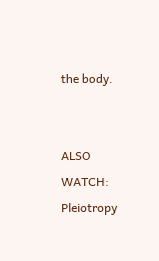the body.


ALSO WATCH: Pleiotropy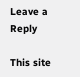Leave a Reply

This site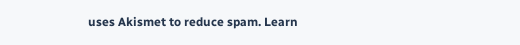uses Akismet to reduce spam. Learn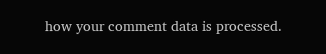how your comment data is processed.